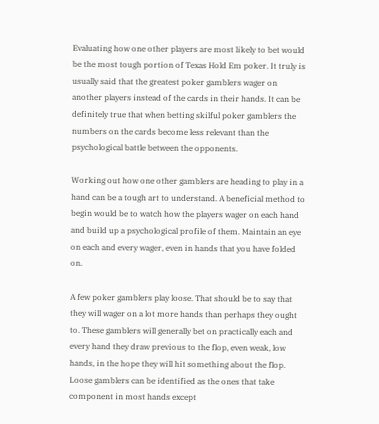Evaluating how one other players are most likely to bet would be the most tough portion of Texas Hold Em poker. It truly is usually said that the greatest poker gamblers wager on another players instead of the cards in their hands. It can be definitely true that when betting skilful poker gamblers the numbers on the cards become less relevant than the psychological battle between the opponents.

Working out how one other gamblers are heading to play in a hand can be a tough art to understand. A beneficial method to begin would be to watch how the players wager on each hand and build up a psychological profile of them. Maintain an eye on each and every wager, even in hands that you have folded on.

A few poker gamblers play loose. That should be to say that they will wager on a lot more hands than perhaps they ought to. These gamblers will generally bet on practically each and every hand they draw previous to the flop, even weak, low hands, in the hope they will hit something about the flop. Loose gamblers can be identified as the ones that take component in most hands except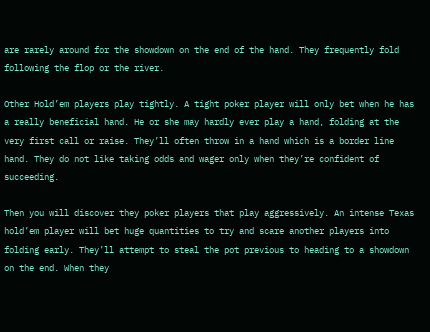are rarely around for the showdown on the end of the hand. They frequently fold following the flop or the river.

Other Hold’em players play tightly. A tight poker player will only bet when he has a really beneficial hand. He or she may hardly ever play a hand, folding at the very first call or raise. They’ll often throw in a hand which is a border line hand. They do not like taking odds and wager only when they’re confident of succeeding.

Then you will discover they poker players that play aggressively. An intense Texas hold’em player will bet huge quantities to try and scare another players into folding early. They’ll attempt to steal the pot previous to heading to a showdown on the end. When they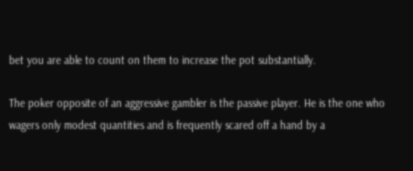bet you are able to count on them to increase the pot substantially.

The poker opposite of an aggressive gambler is the passive player. He is the one who wagers only modest quantities and is frequently scared off a hand by a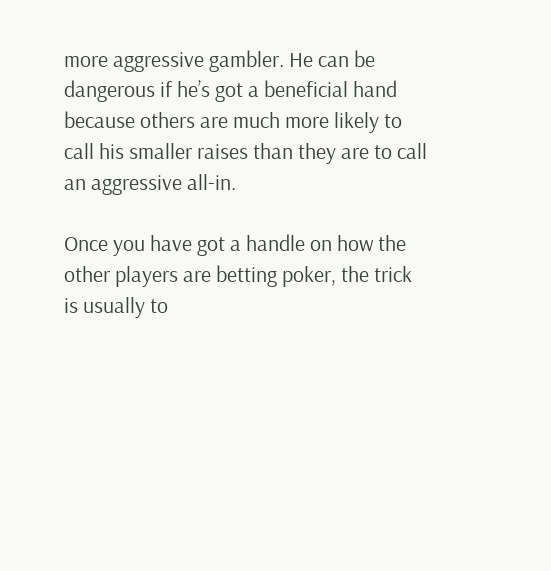more aggressive gambler. He can be dangerous if he’s got a beneficial hand because others are much more likely to call his smaller raises than they are to call an aggressive all-in.

Once you have got a handle on how the other players are betting poker, the trick is usually to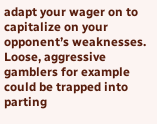adapt your wager on to capitalize on your opponent’s weaknesses. Loose, aggressive gamblers for example could be trapped into parting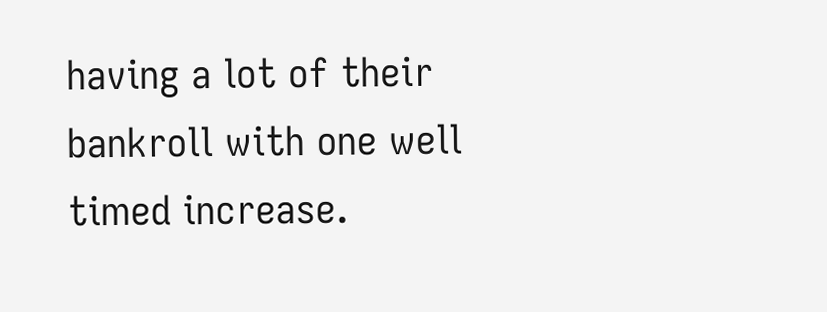having a lot of their bankroll with one well timed increase.